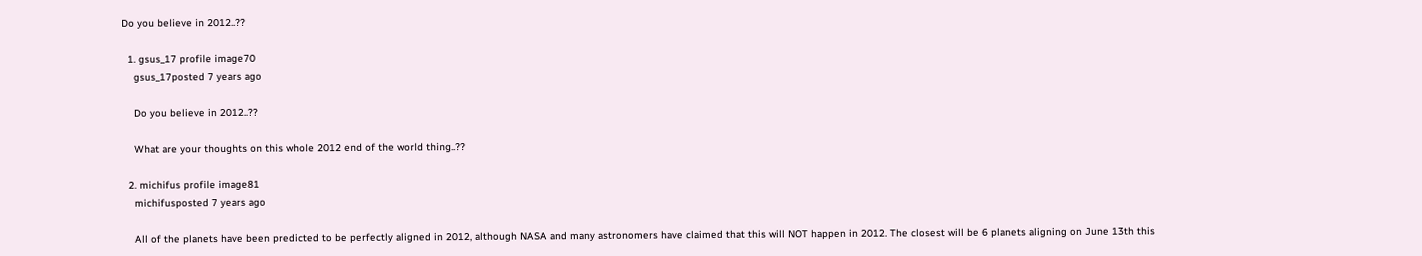Do you believe in 2012..??

  1. gsus_17 profile image70
    gsus_17posted 7 years ago

    Do you believe in 2012..??

    What are your thoughts on this whole 2012 end of the world thing..??

  2. michifus profile image81
    michifusposted 7 years ago

    All of the planets have been predicted to be perfectly aligned in 2012, although NASA and many astronomers have claimed that this will NOT happen in 2012. The closest will be 6 planets aligning on June 13th this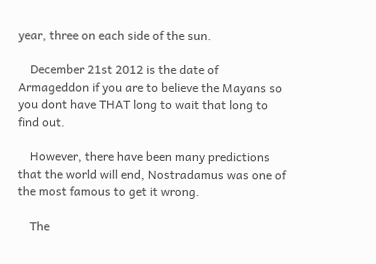year, three on each side of the sun.

    December 21st 2012 is the date of Armageddon if you are to believe the Mayans so you dont have THAT long to wait that long to find out.

    However, there have been many predictions that the world will end, Nostradamus was one of the most famous to get it wrong.

    The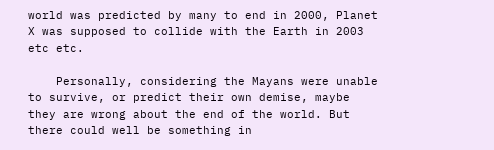world was predicted by many to end in 2000, Planet X was supposed to collide with the Earth in 2003 etc etc.

    Personally, considering the Mayans were unable to survive, or predict their own demise, maybe they are wrong about the end of the world. But there could well be something in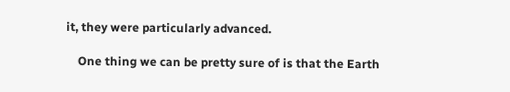it, they were particularly advanced.

    One thing we can be pretty sure of is that the Earth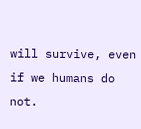will survive, even if we humans do not.